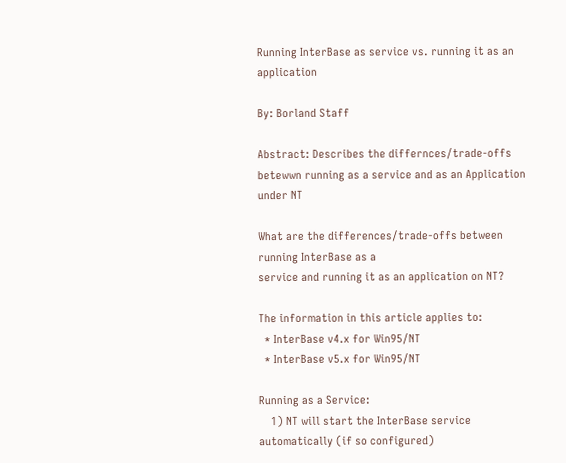Running InterBase as service vs. running it as an application

By: Borland Staff

Abstract: Describes the differnces/trade-offs betewwn running as a service and as an Application under NT

What are the differences/trade-offs between running InterBase as a
service and running it as an application on NT?

The information in this article applies to:
  * InterBase v4.x for Win95/NT
  * InterBase v5.x for Win95/NT

Running as a Service:
    1) NT will start the InterBase service automatically (if so configured)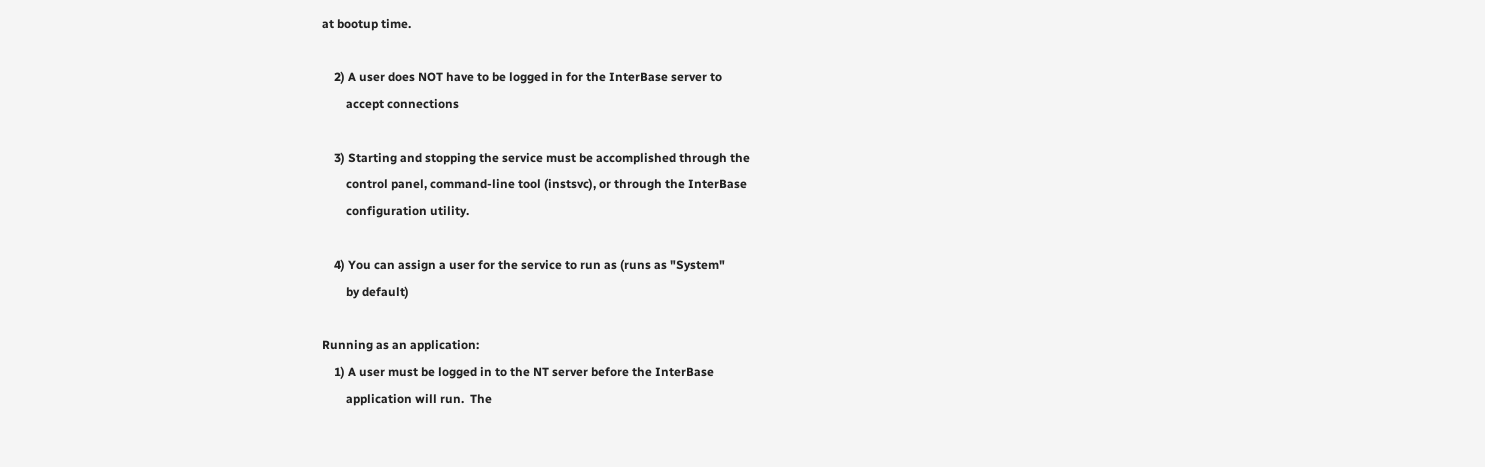at bootup time.

    2) A user does NOT have to be logged in for the InterBase server to
        accept connections

    3) Starting and stopping the service must be accomplished through the
        control panel, command-line tool (instsvc), or through the InterBase
        configuration utility.

    4) You can assign a user for the service to run as (runs as "System"
        by default)

Running as an application:
    1) A user must be logged in to the NT server before the InterBase
        application will run.  The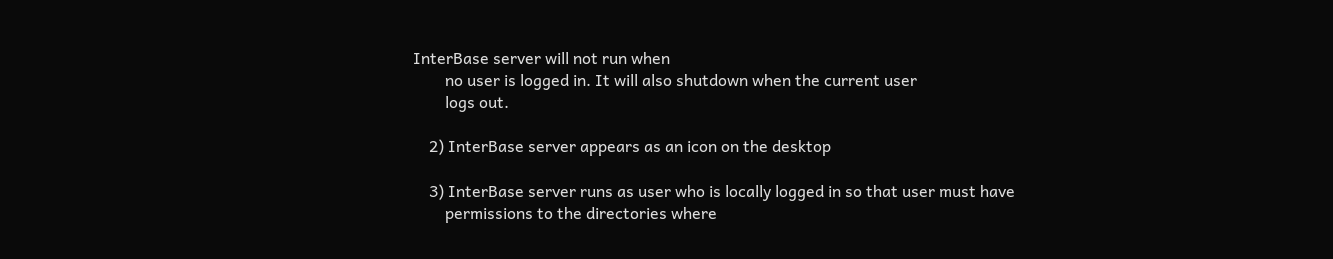InterBase server will not run when
        no user is logged in. It will also shutdown when the current user
        logs out.

    2) InterBase server appears as an icon on the desktop

    3) InterBase server runs as user who is locally logged in so that user must have
        permissions to the directories where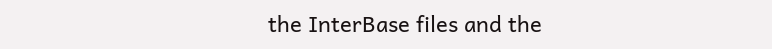the InterBase files and the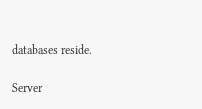databases reside.

Server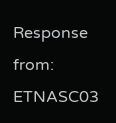Response from: ETNASC03